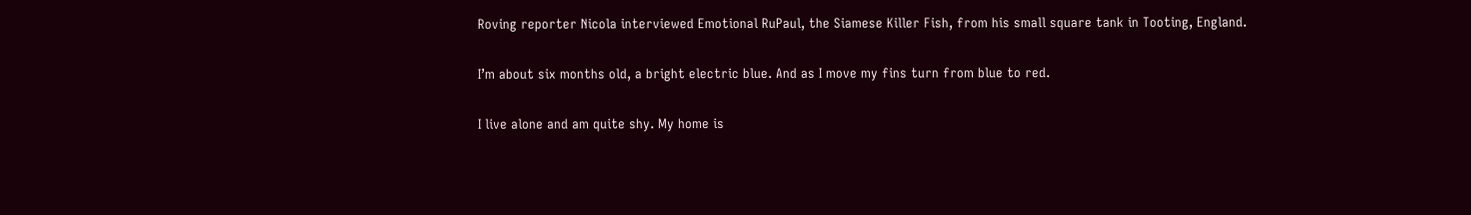Roving reporter Nicola interviewed Emotional RuPaul, the Siamese Killer Fish, from his small square tank in Tooting, England.

I’m about six months old, a bright electric blue. And as I move my fins turn from blue to red.

I live alone and am quite shy. My home is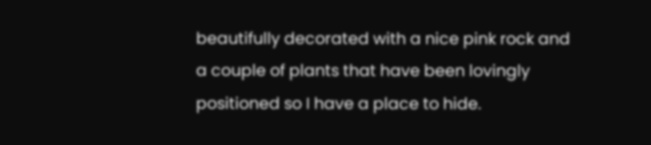beautifully decorated with a nice pink rock and a couple of plants that have been lovingly positioned so I have a place to hide.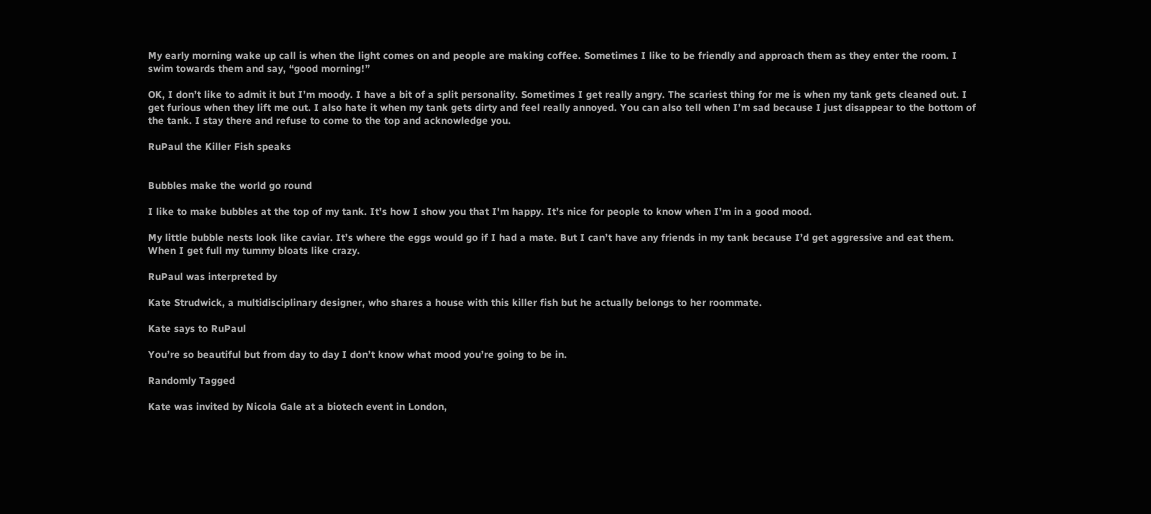My early morning wake up call is when the light comes on and people are making coffee. Sometimes I like to be friendly and approach them as they enter the room. I swim towards them and say, “good morning!”

OK, I don’t like to admit it but I’m moody. I have a bit of a split personality. Sometimes I get really angry. The scariest thing for me is when my tank gets cleaned out. I get furious when they lift me out. I also hate it when my tank gets dirty and feel really annoyed. You can also tell when I’m sad because I just disappear to the bottom of the tank. I stay there and refuse to come to the top and acknowledge you.

RuPaul the Killer Fish speaks


Bubbles make the world go round

I like to make bubbles at the top of my tank. It’s how I show you that I'm happy. It’s nice for people to know when I’m in a good mood.

My little bubble nests look like caviar. It’s where the eggs would go if I had a mate. But I can’t have any friends in my tank because I’d get aggressive and eat them. When I get full my tummy bloats like crazy.

RuPaul was interpreted by

Kate Strudwick, a multidisciplinary designer, who shares a house with this killer fish but he actually belongs to her roommate.

Kate says to RuPaul

You’re so beautiful but from day to day I don’t know what mood you’re going to be in.

Randomly Tagged

Kate was invited by Nicola Gale at a biotech event in London,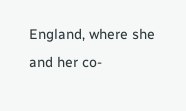England, where she and her co-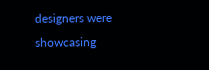designers were showcasing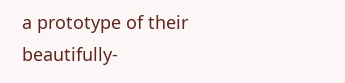a prototype of their beautifully-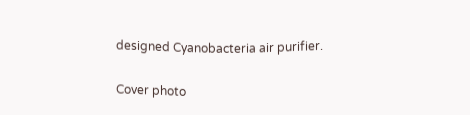designed Cyanobacteria air purifier.

Cover photo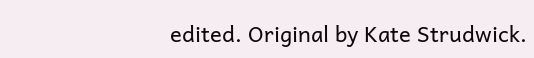edited. Original by Kate Strudwick.